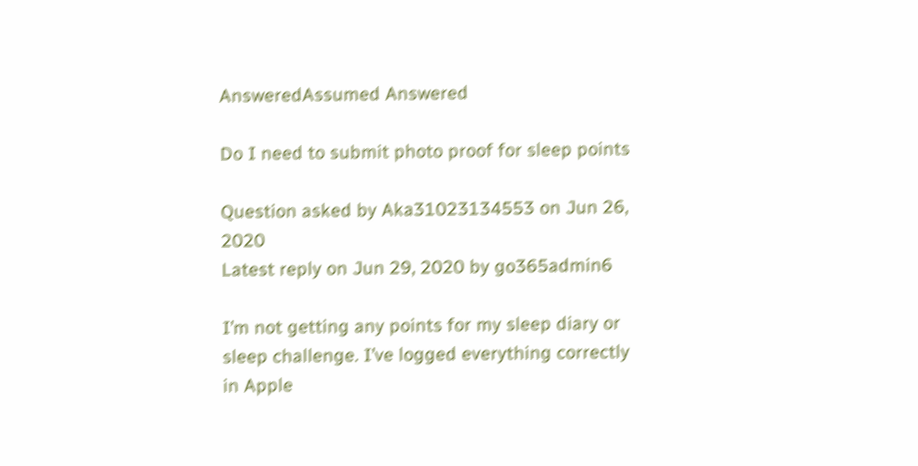AnsweredAssumed Answered

Do I need to submit photo proof for sleep points

Question asked by Aka31023134553 on Jun 26, 2020
Latest reply on Jun 29, 2020 by go365admin6

I’m not getting any points for my sleep diary or sleep challenge. I’ve logged everything correctly in Apple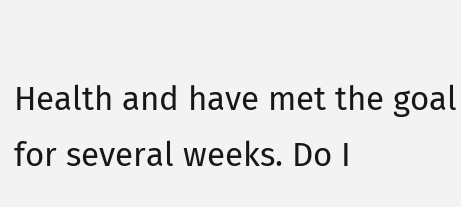Health and have met the goal for several weeks. Do I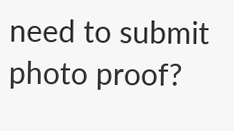need to submit photo proof?